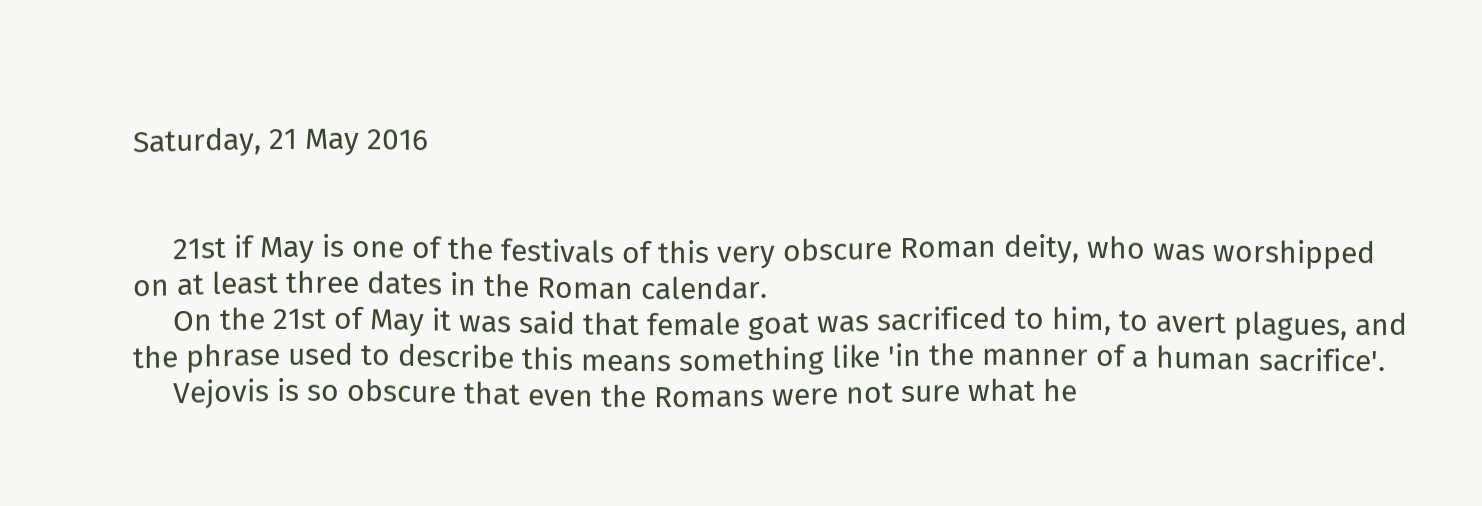Saturday, 21 May 2016


     21st if May is one of the festivals of this very obscure Roman deity, who was worshipped on at least three dates in the Roman calendar.
     On the 21st of May it was said that female goat was sacrificed to him, to avert plagues, and the phrase used to describe this means something like 'in the manner of a human sacrifice'.
     Vejovis is so obscure that even the Romans were not sure what he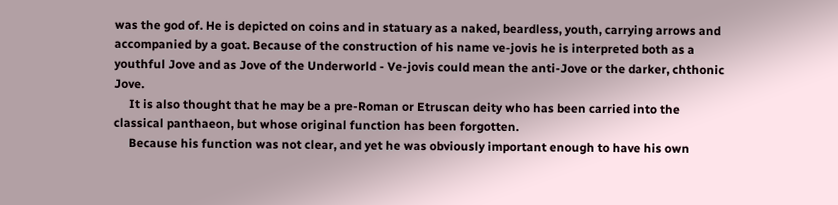was the god of. He is depicted on coins and in statuary as a naked, beardless, youth, carrying arrows and accompanied by a goat. Because of the construction of his name ve-jovis he is interpreted both as a youthful Jove and as Jove of the Underworld - Ve-jovis could mean the anti-Jove or the darker, chthonic Jove.
     It is also thought that he may be a pre-Roman or Etruscan deity who has been carried into the classical panthaeon, but whose original function has been forgotten.
     Because his function was not clear, and yet he was obviously important enough to have his own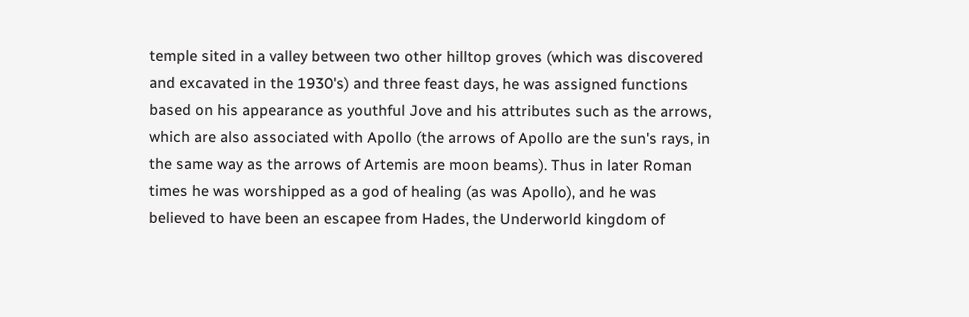temple sited in a valley between two other hilltop groves (which was discovered and excavated in the 1930's) and three feast days, he was assigned functions based on his appearance as youthful Jove and his attributes such as the arrows, which are also associated with Apollo (the arrows of Apollo are the sun's rays, in the same way as the arrows of Artemis are moon beams). Thus in later Roman times he was worshipped as a god of healing (as was Apollo), and he was believed to have been an escapee from Hades, the Underworld kingdom of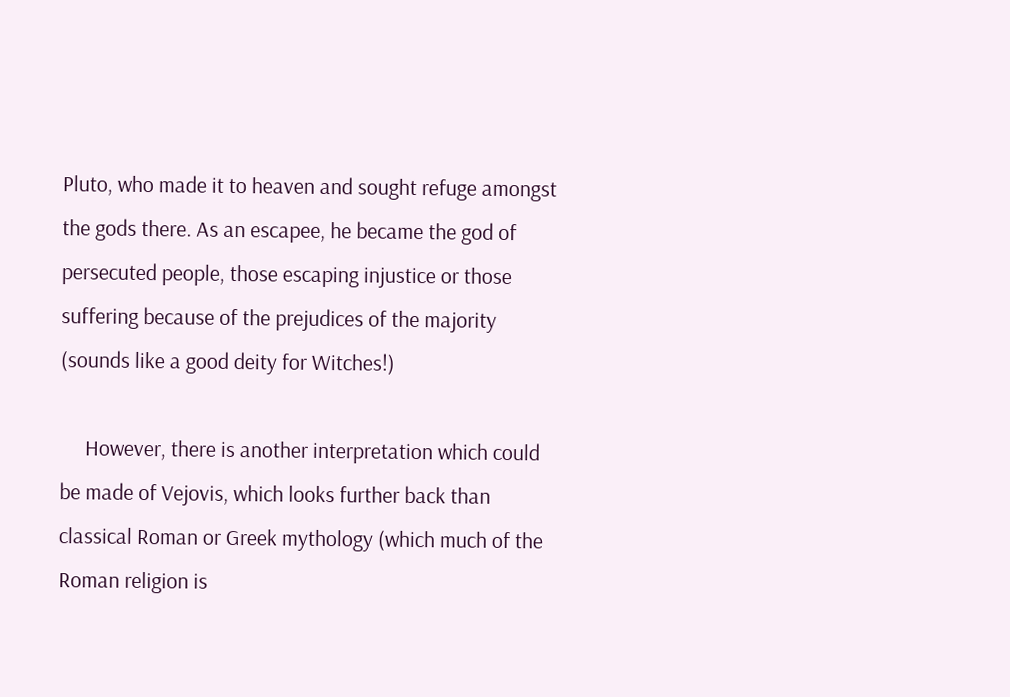Pluto, who made it to heaven and sought refuge amongst the gods there. As an escapee, he became the god of persecuted people, those escaping injustice or those suffering because of the prejudices of the majority (sounds like a good deity for Witches!)

     However, there is another interpretation which could be made of Vejovis, which looks further back than classical Roman or Greek mythology (which much of the Roman religion is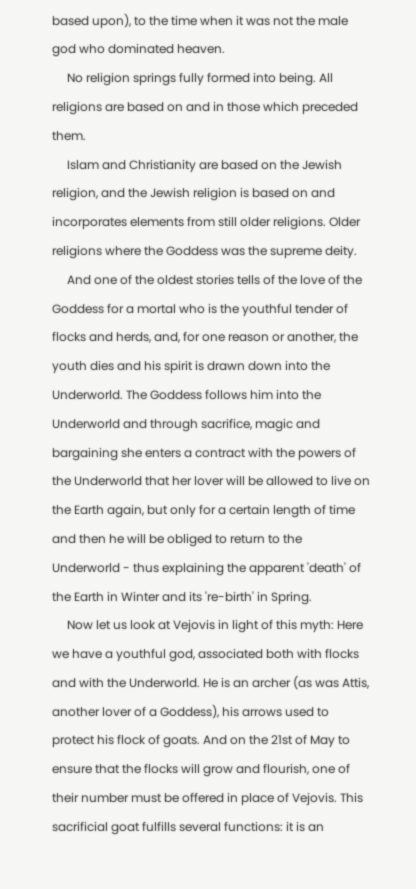based upon), to the time when it was not the male god who dominated heaven.
     No religion springs fully formed into being. All religions are based on and in those which preceded them.
     Islam and Christianity are based on the Jewish religion, and the Jewish religion is based on and incorporates elements from still older religions. Older religions where the Goddess was the supreme deity.
     And one of the oldest stories tells of the love of the Goddess for a mortal who is the youthful tender of flocks and herds, and, for one reason or another, the youth dies and his spirit is drawn down into the Underworld. The Goddess follows him into the Underworld and through sacrifice, magic and bargaining she enters a contract with the powers of the Underworld that her lover will be allowed to live on the Earth again, but only for a certain length of time and then he will be obliged to return to the Underworld - thus explaining the apparent 'death' of the Earth in Winter and its 're-birth' in Spring.
     Now let us look at Vejovis in light of this myth: Here we have a youthful god, associated both with flocks and with the Underworld. He is an archer (as was Attis, another lover of a Goddess), his arrows used to protect his flock of goats. And on the 21st of May to ensure that the flocks will grow and flourish, one of their number must be offered in place of Vejovis. This sacrificial goat fulfills several functions: it is an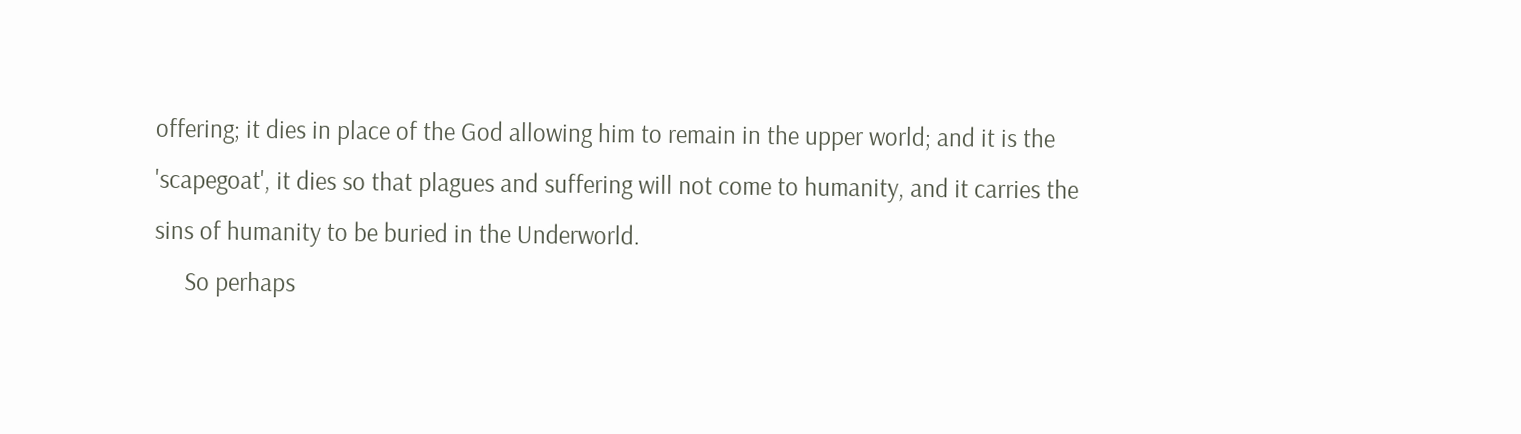offering; it dies in place of the God allowing him to remain in the upper world; and it is the 'scapegoat', it dies so that plagues and suffering will not come to humanity, and it carries the sins of humanity to be buried in the Underworld.
     So perhaps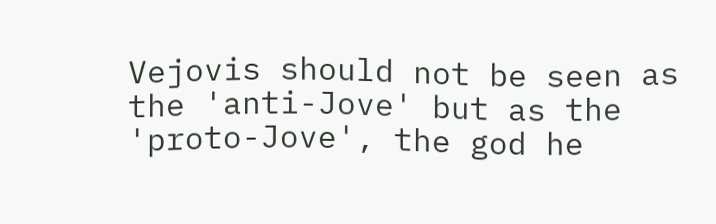Vejovis should not be seen as the 'anti-Jove' but as the 'proto-Jove', the god he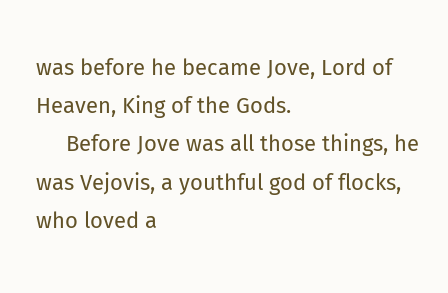was before he became Jove, Lord of Heaven, King of the Gods.
     Before Jove was all those things, he was Vejovis, a youthful god of flocks, who loved a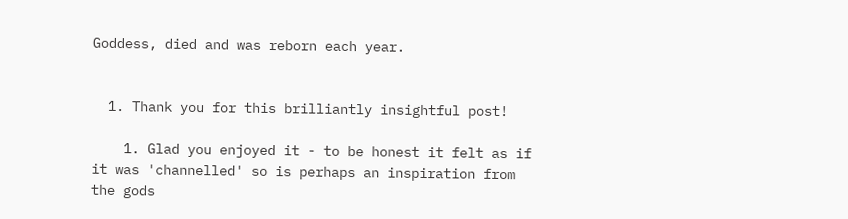Goddess, died and was reborn each year.


  1. Thank you for this brilliantly insightful post!

    1. Glad you enjoyed it - to be honest it felt as if it was 'channelled' so is perhaps an inspiration from the gods